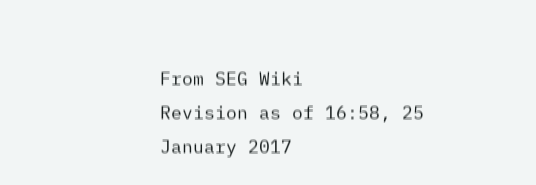From SEG Wiki
Revision as of 16:58, 25 January 2017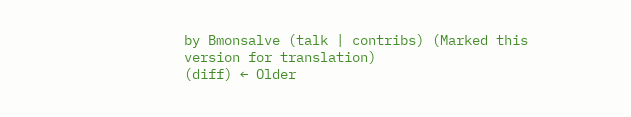by Bmonsalve (talk | contribs) (Marked this version for translation)
(diff) ← Older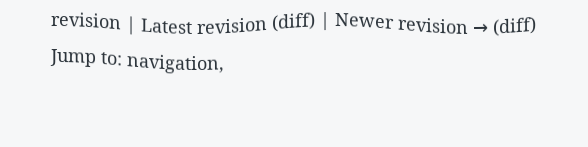revision | Latest revision (diff) | Newer revision → (diff)
Jump to: navigation,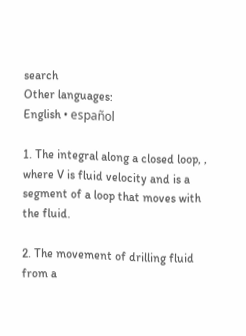search
Other languages:
English • español

1. The integral along a closed loop, , where V is fluid velocity and is a segment of a loop that moves with the fluid.

2. The movement of drilling fluid from a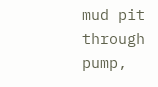mud pit through pump,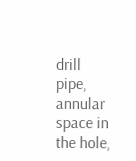drill pipe, annular space in the hole,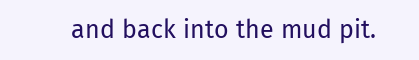and back into the mud pit.